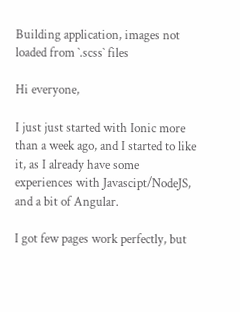Building application, images not loaded from `.scss` files

Hi everyone,

I just just started with Ionic more than a week ago, and I started to like it, as I already have some experiences with Javascipt/NodeJS, and a bit of Angular.

I got few pages work perfectly, but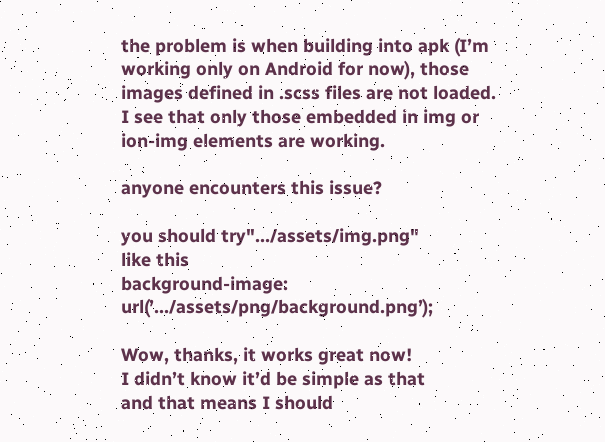the problem is when building into apk (I’m working only on Android for now), those images defined in .scss files are not loaded.
I see that only those embedded in img or ion-img elements are working.

anyone encounters this issue?

you should try"…/assets/img.png"
like this
background-image: url(’…/assets/png/background.png’);

Wow, thanks, it works great now!
I didn’t know it’d be simple as that
and that means I should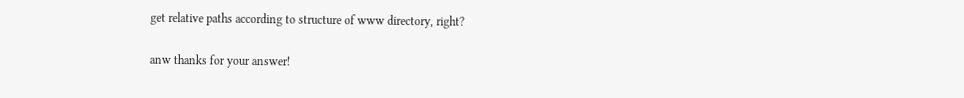get relative paths according to structure of www directory, right?

anw thanks for your answer!